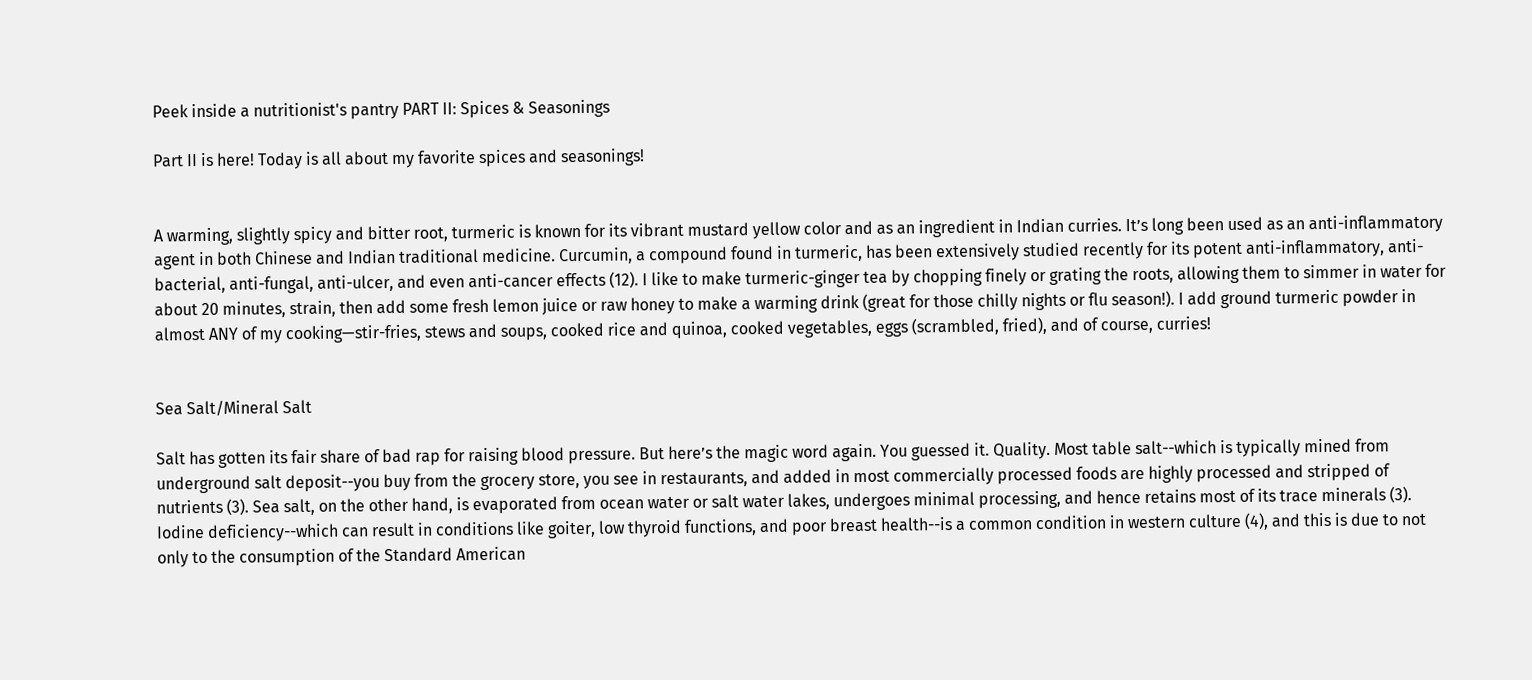Peek inside a nutritionist's pantry PART II: Spices & Seasonings

Part II is here! Today is all about my favorite spices and seasonings!


A warming, slightly spicy and bitter root, turmeric is known for its vibrant mustard yellow color and as an ingredient in Indian curries. It’s long been used as an anti-inflammatory agent in both Chinese and Indian traditional medicine. Curcumin, a compound found in turmeric, has been extensively studied recently for its potent anti-inflammatory, anti-bacterial, anti-fungal, anti-ulcer, and even anti-cancer effects (12). I like to make turmeric-ginger tea by chopping finely or grating the roots, allowing them to simmer in water for about 20 minutes, strain, then add some fresh lemon juice or raw honey to make a warming drink (great for those chilly nights or flu season!). I add ground turmeric powder in almost ANY of my cooking—stir-fries, stews and soups, cooked rice and quinoa, cooked vegetables, eggs (scrambled, fried), and of course, curries!


Sea Salt/Mineral Salt

Salt has gotten its fair share of bad rap for raising blood pressure. But here’s the magic word again. You guessed it. Quality. Most table salt--which is typically mined from underground salt deposit--you buy from the grocery store, you see in restaurants, and added in most commercially processed foods are highly processed and stripped of nutrients (3). Sea salt, on the other hand, is evaporated from ocean water or salt water lakes, undergoes minimal processing, and hence retains most of its trace minerals (3). Iodine deficiency--which can result in conditions like goiter, low thyroid functions, and poor breast health--is a common condition in western culture (4), and this is due to not only to the consumption of the Standard American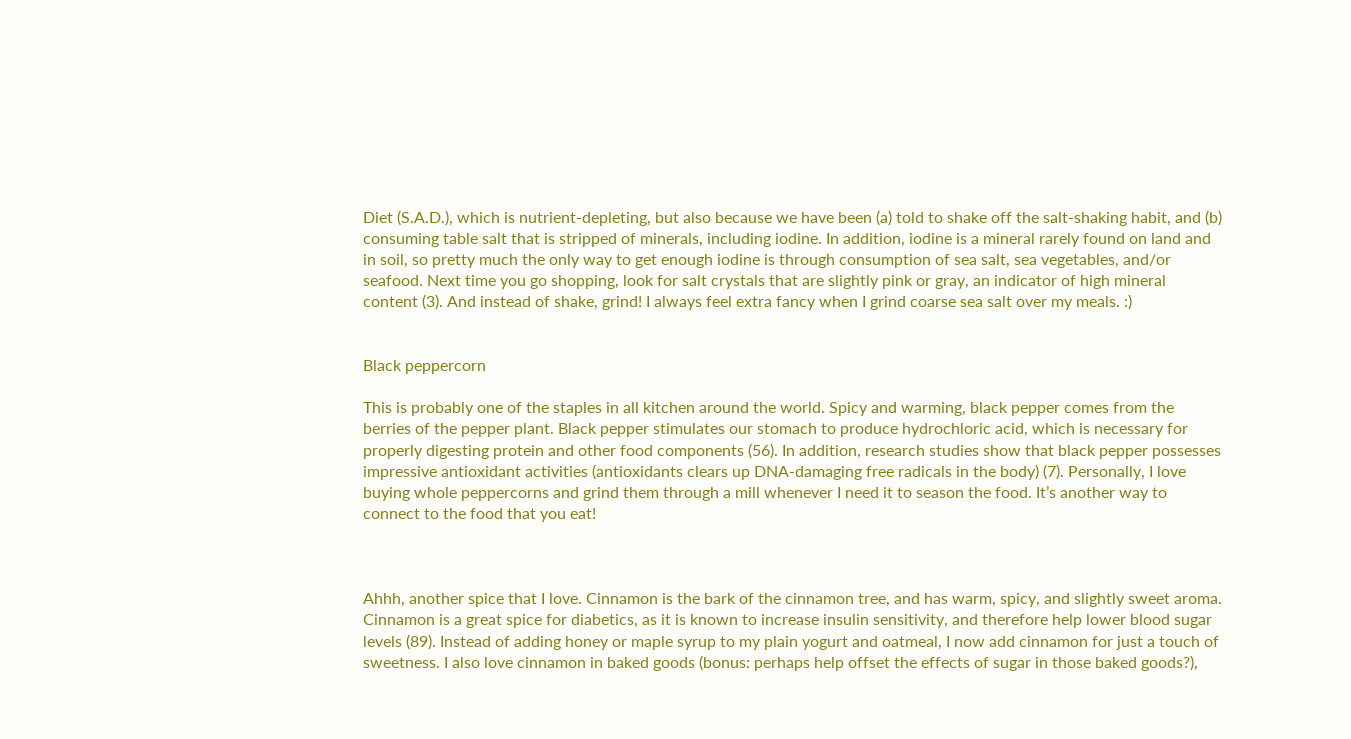Diet (S.A.D.), which is nutrient-depleting, but also because we have been (a) told to shake off the salt-shaking habit, and (b) consuming table salt that is stripped of minerals, including iodine. In addition, iodine is a mineral rarely found on land and in soil, so pretty much the only way to get enough iodine is through consumption of sea salt, sea vegetables, and/or seafood. Next time you go shopping, look for salt crystals that are slightly pink or gray, an indicator of high mineral content (3). And instead of shake, grind! I always feel extra fancy when I grind coarse sea salt over my meals. :)


Black peppercorn

This is probably one of the staples in all kitchen around the world. Spicy and warming, black pepper comes from the berries of the pepper plant. Black pepper stimulates our stomach to produce hydrochloric acid, which is necessary for properly digesting protein and other food components (56). In addition, research studies show that black pepper possesses impressive antioxidant activities (antioxidants clears up DNA-damaging free radicals in the body) (7). Personally, I love buying whole peppercorns and grind them through a mill whenever I need it to season the food. It’s another way to connect to the food that you eat!



Ahhh, another spice that I love. Cinnamon is the bark of the cinnamon tree, and has warm, spicy, and slightly sweet aroma. Cinnamon is a great spice for diabetics, as it is known to increase insulin sensitivity, and therefore help lower blood sugar levels (89). Instead of adding honey or maple syrup to my plain yogurt and oatmeal, I now add cinnamon for just a touch of sweetness. I also love cinnamon in baked goods (bonus: perhaps help offset the effects of sugar in those baked goods?),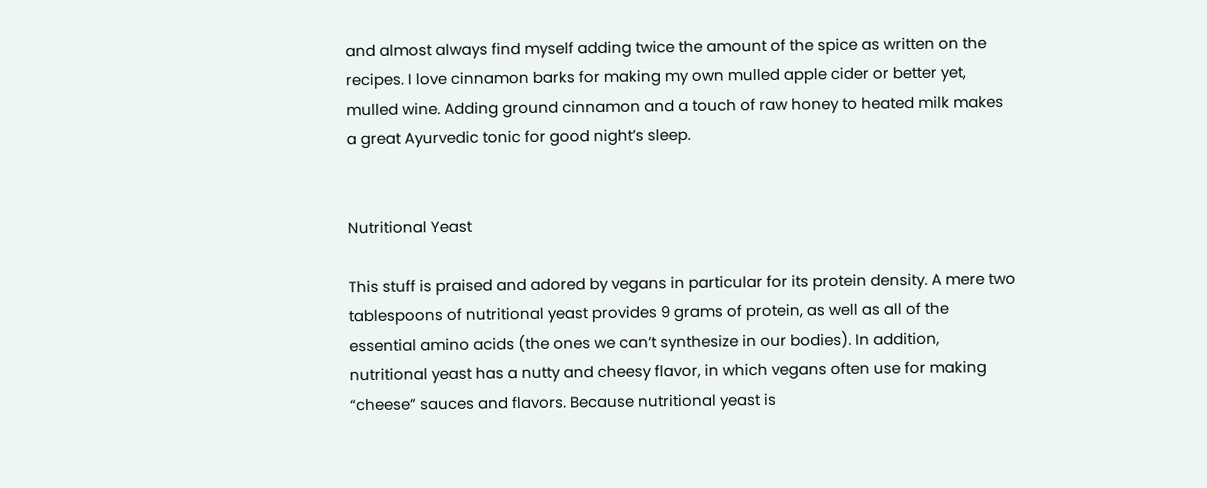and almost always find myself adding twice the amount of the spice as written on the recipes. I love cinnamon barks for making my own mulled apple cider or better yet, mulled wine. Adding ground cinnamon and a touch of raw honey to heated milk makes a great Ayurvedic tonic for good night’s sleep.


Nutritional Yeast

This stuff is praised and adored by vegans in particular for its protein density. A mere two tablespoons of nutritional yeast provides 9 grams of protein, as well as all of the essential amino acids (the ones we can’t synthesize in our bodies). In addition, nutritional yeast has a nutty and cheesy flavor, in which vegans often use for making “cheese” sauces and flavors. Because nutritional yeast is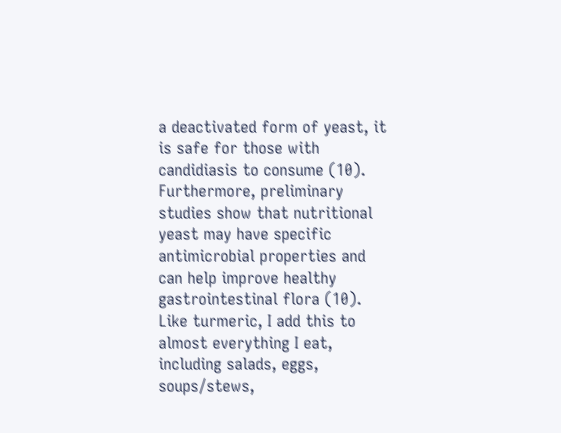a deactivated form of yeast, it is safe for those with candidiasis to consume (10). Furthermore, preliminary studies show that nutritional yeast may have specific antimicrobial properties and can help improve healthy gastrointestinal flora (10). Like turmeric, I add this to almost everything I eat, including salads, eggs, soups/stews,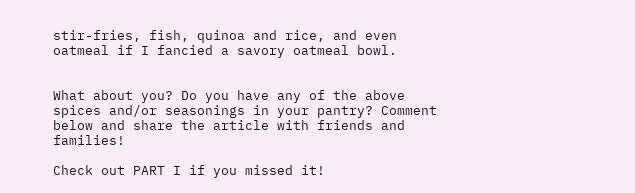stir-fries, fish, quinoa and rice, and even oatmeal if I fancied a savory oatmeal bowl.


What about you? Do you have any of the above spices and/or seasonings in your pantry? Comment below and share the article with friends and families!

Check out PART I if you missed it!